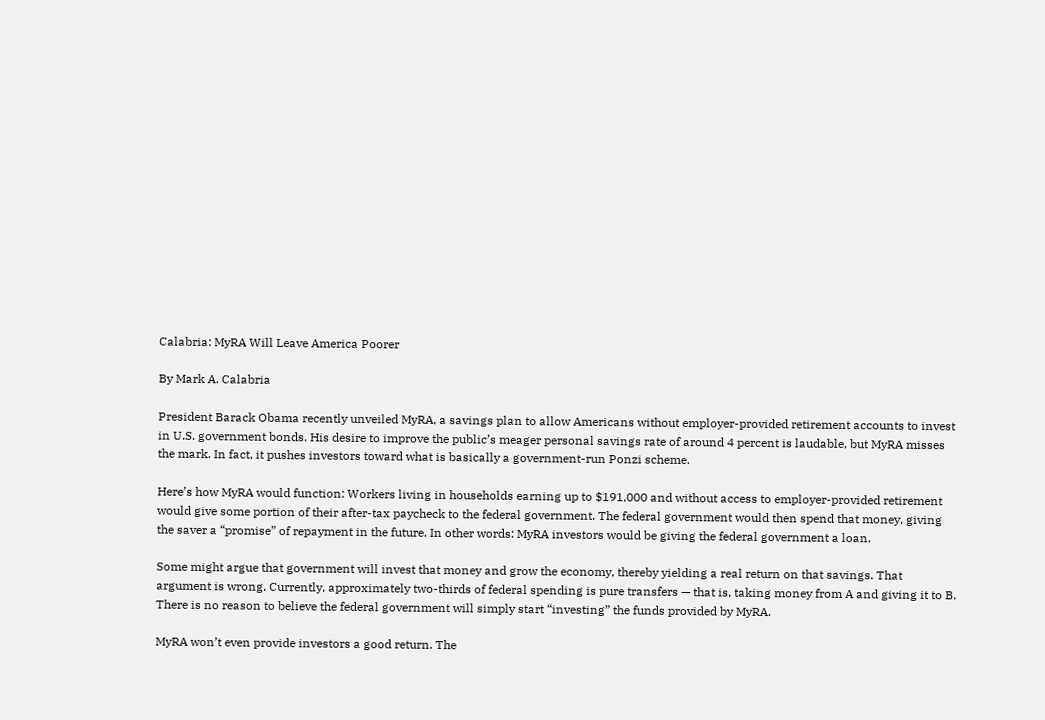Calabria: MyRA Will Leave America Poorer

By Mark A. Calabria

President Barack Obama recently unveiled MyRA, a savings plan to allow Americans without employer-provided retirement accounts to invest in U.S. government bonds. His desire to improve the public’s meager personal savings rate of around 4 percent is laudable, but MyRA misses the mark. In fact, it pushes investors toward what is basically a government-run Ponzi scheme.

Here’s how MyRA would function: Workers living in households earning up to $191,000 and without access to employer-provided retirement would give some portion of their after-tax paycheck to the federal government. The federal government would then spend that money, giving the saver a “promise” of repayment in the future. In other words: MyRA investors would be giving the federal government a loan.

Some might argue that government will invest that money and grow the economy, thereby yielding a real return on that savings. That argument is wrong. Currently, approximately two-thirds of federal spending is pure transfers — that is, taking money from A and giving it to B. There is no reason to believe the federal government will simply start “investing” the funds provided by MyRA.

MyRA won’t even provide investors a good return. The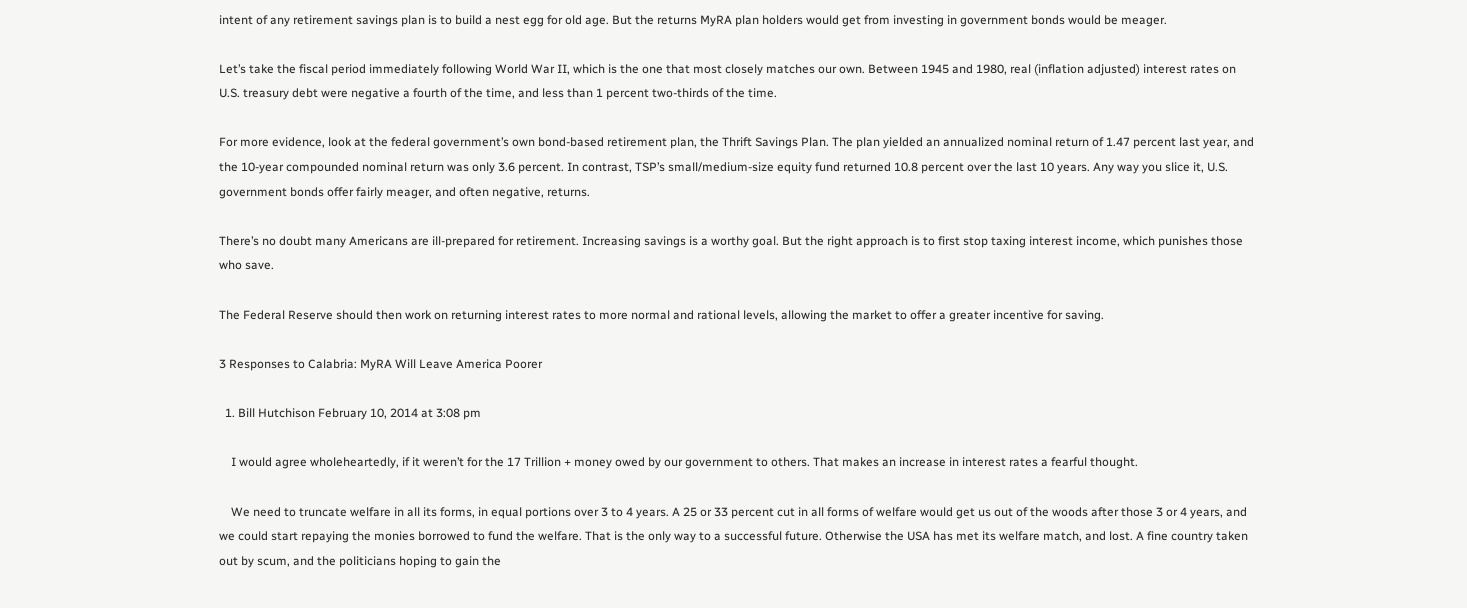intent of any retirement savings plan is to build a nest egg for old age. But the returns MyRA plan holders would get from investing in government bonds would be meager.

Let’s take the fiscal period immediately following World War II, which is the one that most closely matches our own. Between 1945 and 1980, real (inflation adjusted) interest rates on U.S. treasury debt were negative a fourth of the time, and less than 1 percent two-thirds of the time.

For more evidence, look at the federal government’s own bond-based retirement plan, the Thrift Savings Plan. The plan yielded an annualized nominal return of 1.47 percent last year, and the 10-year compounded nominal return was only 3.6 percent. In contrast, TSP’s small/medium-size equity fund returned 10.8 percent over the last 10 years. Any way you slice it, U.S. government bonds offer fairly meager, and often negative, returns.

There’s no doubt many Americans are ill-prepared for retirement. Increasing savings is a worthy goal. But the right approach is to first stop taxing interest income, which punishes those who save.

The Federal Reserve should then work on returning interest rates to more normal and rational levels, allowing the market to offer a greater incentive for saving.

3 Responses to Calabria: MyRA Will Leave America Poorer

  1. Bill Hutchison February 10, 2014 at 3:08 pm

    I would agree wholeheartedly, if it weren’t for the 17 Trillion + money owed by our government to others. That makes an increase in interest rates a fearful thought.

    We need to truncate welfare in all its forms, in equal portions over 3 to 4 years. A 25 or 33 percent cut in all forms of welfare would get us out of the woods after those 3 or 4 years, and we could start repaying the monies borrowed to fund the welfare. That is the only way to a successful future. Otherwise the USA has met its welfare match, and lost. A fine country taken out by scum, and the politicians hoping to gain the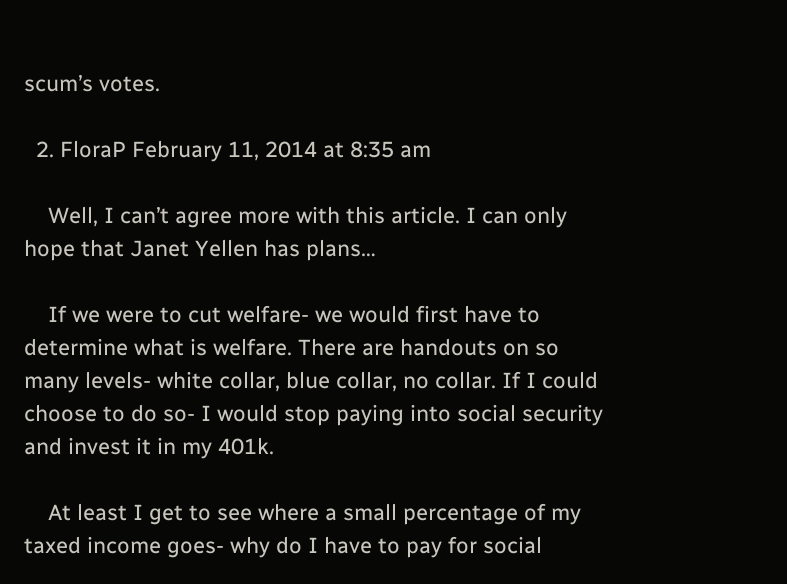scum’s votes.

  2. FloraP February 11, 2014 at 8:35 am

    Well, I can’t agree more with this article. I can only hope that Janet Yellen has plans…

    If we were to cut welfare- we would first have to determine what is welfare. There are handouts on so many levels- white collar, blue collar, no collar. If I could choose to do so- I would stop paying into social security and invest it in my 401k.

    At least I get to see where a small percentage of my taxed income goes- why do I have to pay for social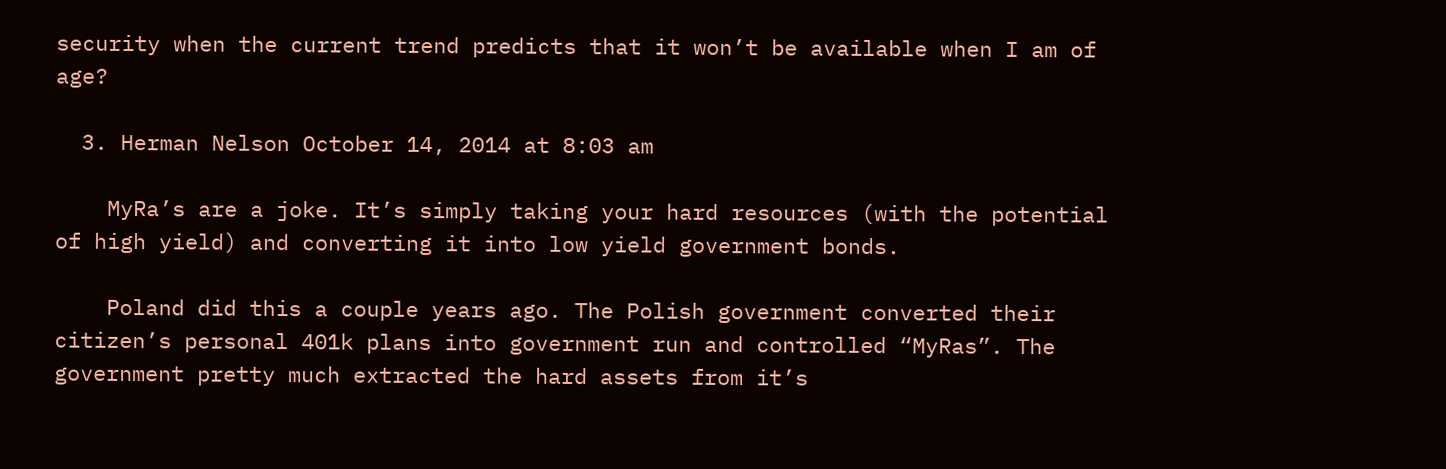security when the current trend predicts that it won’t be available when I am of age?

  3. Herman Nelson October 14, 2014 at 8:03 am

    MyRa’s are a joke. It’s simply taking your hard resources (with the potential of high yield) and converting it into low yield government bonds.

    Poland did this a couple years ago. The Polish government converted their citizen’s personal 401k plans into government run and controlled “MyRas”. The government pretty much extracted the hard assets from it’s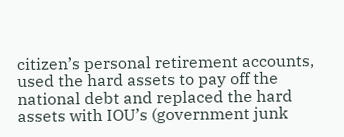citizen’s personal retirement accounts, used the hard assets to pay off the national debt and replaced the hard assets with IOU’s (government junk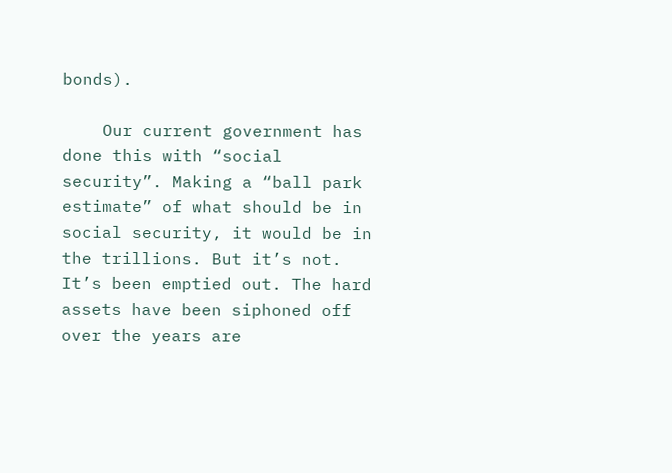bonds).

    Our current government has done this with “social security”. Making a “ball park estimate” of what should be in social security, it would be in the trillions. But it’s not. It’s been emptied out. The hard assets have been siphoned off over the years are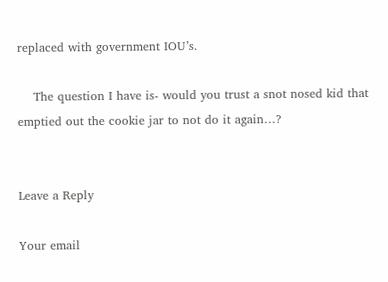replaced with government IOU’s.

    The question I have is- would you trust a snot nosed kid that emptied out the cookie jar to not do it again…?


Leave a Reply

Your email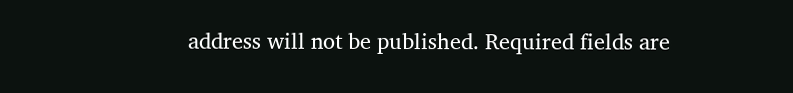address will not be published. Required fields are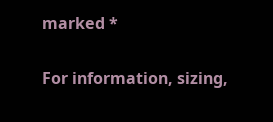marked *

For information, sizing,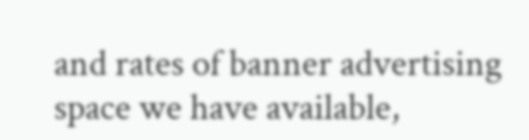and rates of banner advertising space we have available,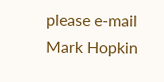please e-mail Mark Hopkin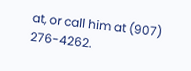at, or call him at (907) 276-4262.